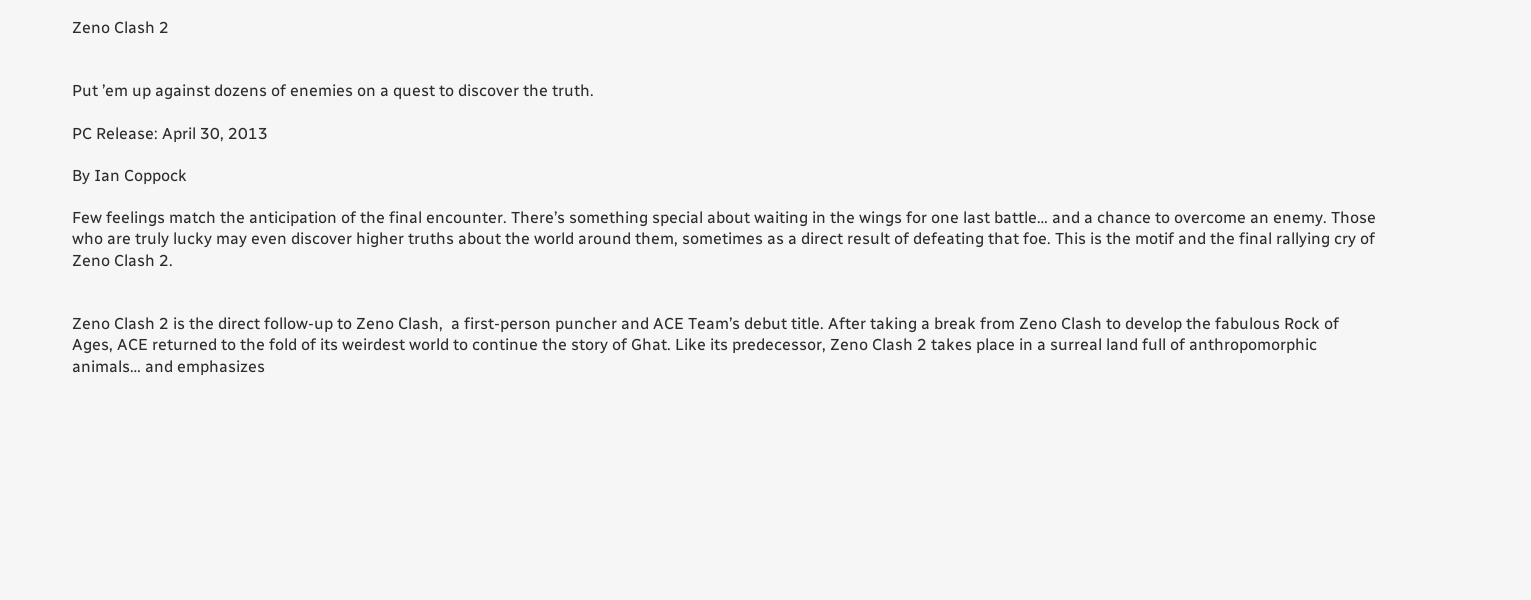Zeno Clash 2


Put ’em up against dozens of enemies on a quest to discover the truth.

PC Release: April 30, 2013

By Ian Coppock

Few feelings match the anticipation of the final encounter. There’s something special about waiting in the wings for one last battle… and a chance to overcome an enemy. Those who are truly lucky may even discover higher truths about the world around them, sometimes as a direct result of defeating that foe. This is the motif and the final rallying cry of Zeno Clash 2.


Zeno Clash 2 is the direct follow-up to Zeno Clash,  a first-person puncher and ACE Team’s debut title. After taking a break from Zeno Clash to develop the fabulous Rock of Ages, ACE returned to the fold of its weirdest world to continue the story of Ghat. Like its predecessor, Zeno Clash 2 takes place in a surreal land full of anthropomorphic animals… and emphasizes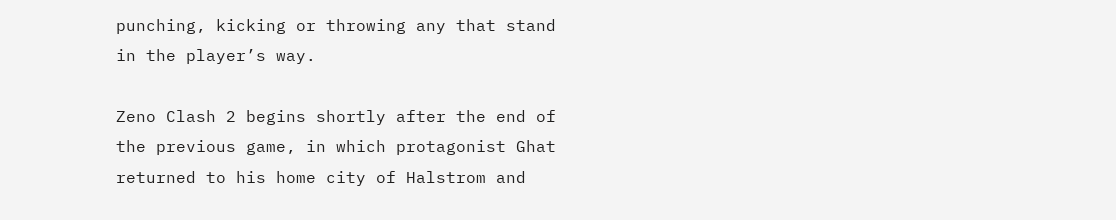punching, kicking or throwing any that stand in the player’s way.

Zeno Clash 2 begins shortly after the end of the previous game, in which protagonist Ghat returned to his home city of Halstrom and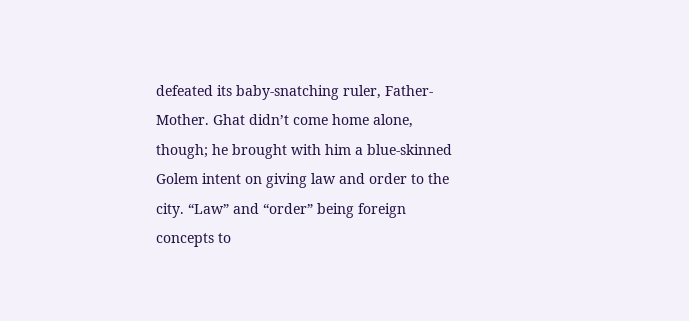defeated its baby-snatching ruler, Father-Mother. Ghat didn’t come home alone, though; he brought with him a blue-skinned Golem intent on giving law and order to the city. “Law” and “order” being foreign concepts to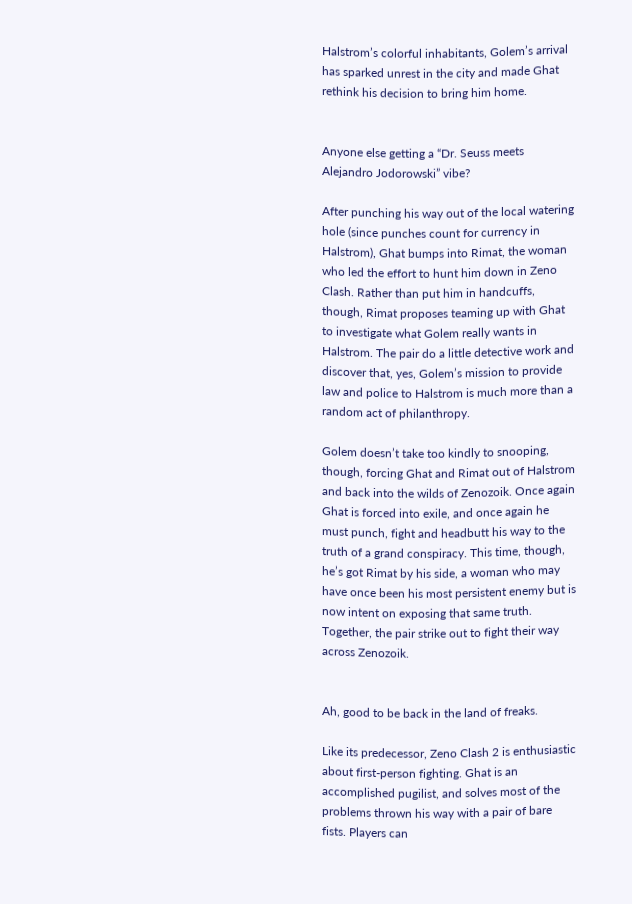Halstrom’s colorful inhabitants, Golem’s arrival has sparked unrest in the city and made Ghat rethink his decision to bring him home.


Anyone else getting a “Dr. Seuss meets Alejandro Jodorowski” vibe?

After punching his way out of the local watering hole (since punches count for currency in Halstrom), Ghat bumps into Rimat, the woman who led the effort to hunt him down in Zeno Clash. Rather than put him in handcuffs, though, Rimat proposes teaming up with Ghat to investigate what Golem really wants in Halstrom. The pair do a little detective work and discover that, yes, Golem’s mission to provide law and police to Halstrom is much more than a random act of philanthropy.

Golem doesn’t take too kindly to snooping, though, forcing Ghat and Rimat out of Halstrom and back into the wilds of Zenozoik. Once again Ghat is forced into exile, and once again he must punch, fight and headbutt his way to the truth of a grand conspiracy. This time, though, he’s got Rimat by his side, a woman who may have once been his most persistent enemy but is now intent on exposing that same truth. Together, the pair strike out to fight their way across Zenozoik.


Ah, good to be back in the land of freaks.

Like its predecessor, Zeno Clash 2 is enthusiastic about first-person fighting. Ghat is an accomplished pugilist, and solves most of the problems thrown his way with a pair of bare fists. Players can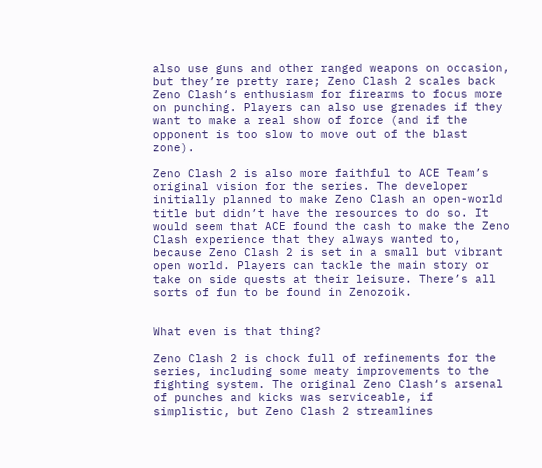also use guns and other ranged weapons on occasion, but they’re pretty rare; Zeno Clash 2 scales back Zeno Clash‘s enthusiasm for firearms to focus more on punching. Players can also use grenades if they want to make a real show of force (and if the opponent is too slow to move out of the blast zone).

Zeno Clash 2 is also more faithful to ACE Team’s original vision for the series. The developer initially planned to make Zeno Clash an open-world title but didn’t have the resources to do so. It would seem that ACE found the cash to make the Zeno Clash experience that they always wanted to, because Zeno Clash 2 is set in a small but vibrant open world. Players can tackle the main story or take on side quests at their leisure. There’s all sorts of fun to be found in Zenozoik.


What even is that thing?

Zeno Clash 2 is chock full of refinements for the series, including some meaty improvements to the fighting system. The original Zeno Clash‘s arsenal of punches and kicks was serviceable, if simplistic, but Zeno Clash 2 streamlines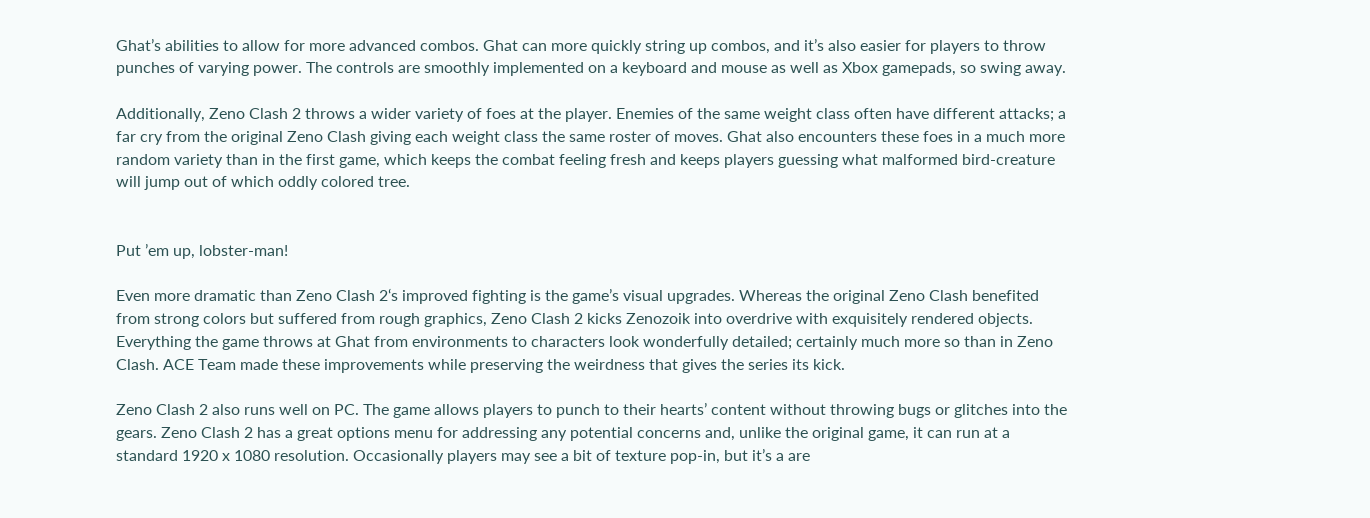Ghat’s abilities to allow for more advanced combos. Ghat can more quickly string up combos, and it’s also easier for players to throw punches of varying power. The controls are smoothly implemented on a keyboard and mouse as well as Xbox gamepads, so swing away.

Additionally, Zeno Clash 2 throws a wider variety of foes at the player. Enemies of the same weight class often have different attacks; a far cry from the original Zeno Clash giving each weight class the same roster of moves. Ghat also encounters these foes in a much more random variety than in the first game, which keeps the combat feeling fresh and keeps players guessing what malformed bird-creature will jump out of which oddly colored tree.


Put ’em up, lobster-man!

Even more dramatic than Zeno Clash 2‘s improved fighting is the game’s visual upgrades. Whereas the original Zeno Clash benefited from strong colors but suffered from rough graphics, Zeno Clash 2 kicks Zenozoik into overdrive with exquisitely rendered objects. Everything the game throws at Ghat from environments to characters look wonderfully detailed; certainly much more so than in Zeno Clash. ACE Team made these improvements while preserving the weirdness that gives the series its kick.

Zeno Clash 2 also runs well on PC. The game allows players to punch to their hearts’ content without throwing bugs or glitches into the gears. Zeno Clash 2 has a great options menu for addressing any potential concerns and, unlike the original game, it can run at a standard 1920 x 1080 resolution. Occasionally players may see a bit of texture pop-in, but it’s a are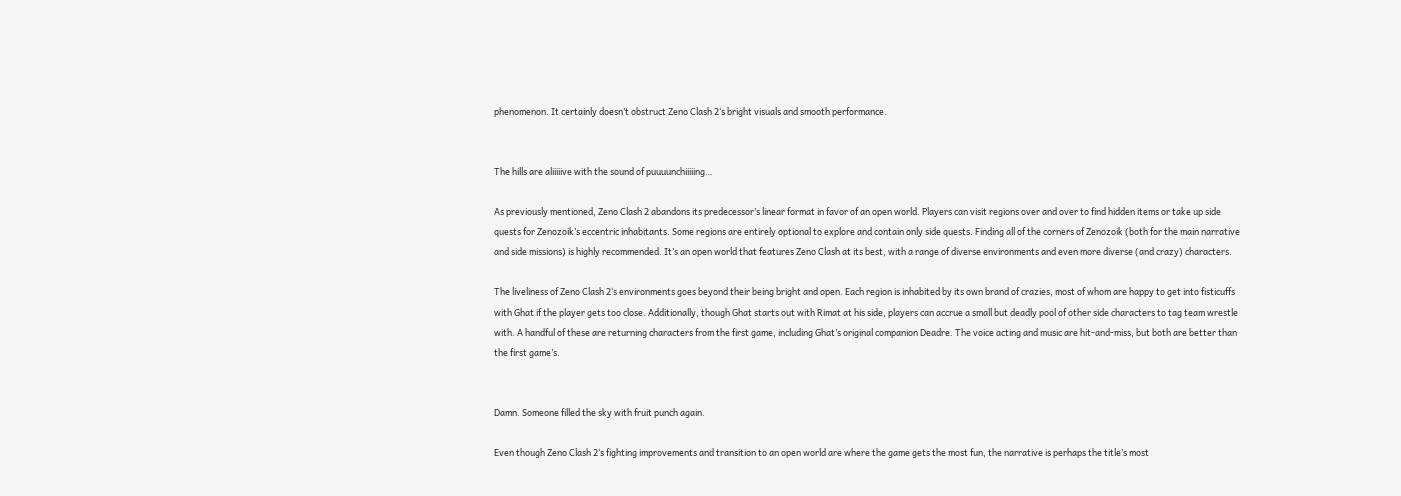phenomenon. It certainly doesn’t obstruct Zeno Clash 2‘s bright visuals and smooth performance.


The hills are aliiiiive with the sound of puuuunchiiiiing…

As previously mentioned, Zeno Clash 2 abandons its predecessor’s linear format in favor of an open world. Players can visit regions over and over to find hidden items or take up side quests for Zenozoik’s eccentric inhabitants. Some regions are entirely optional to explore and contain only side quests. Finding all of the corners of Zenozoik (both for the main narrative and side missions) is highly recommended. It’s an open world that features Zeno Clash at its best, with a range of diverse environments and even more diverse (and crazy) characters.

The liveliness of Zeno Clash 2‘s environments goes beyond their being bright and open. Each region is inhabited by its own brand of crazies, most of whom are happy to get into fisticuffs with Ghat if the player gets too close. Additionally, though Ghat starts out with Rimat at his side, players can accrue a small but deadly pool of other side characters to tag team wrestle with. A handful of these are returning characters from the first game, including Ghat’s original companion Deadre. The voice acting and music are hit-and-miss, but both are better than the first game’s.


Damn. Someone filled the sky with fruit punch again.

Even though Zeno Clash 2‘s fighting improvements and transition to an open world are where the game gets the most fun, the narrative is perhaps the title’s most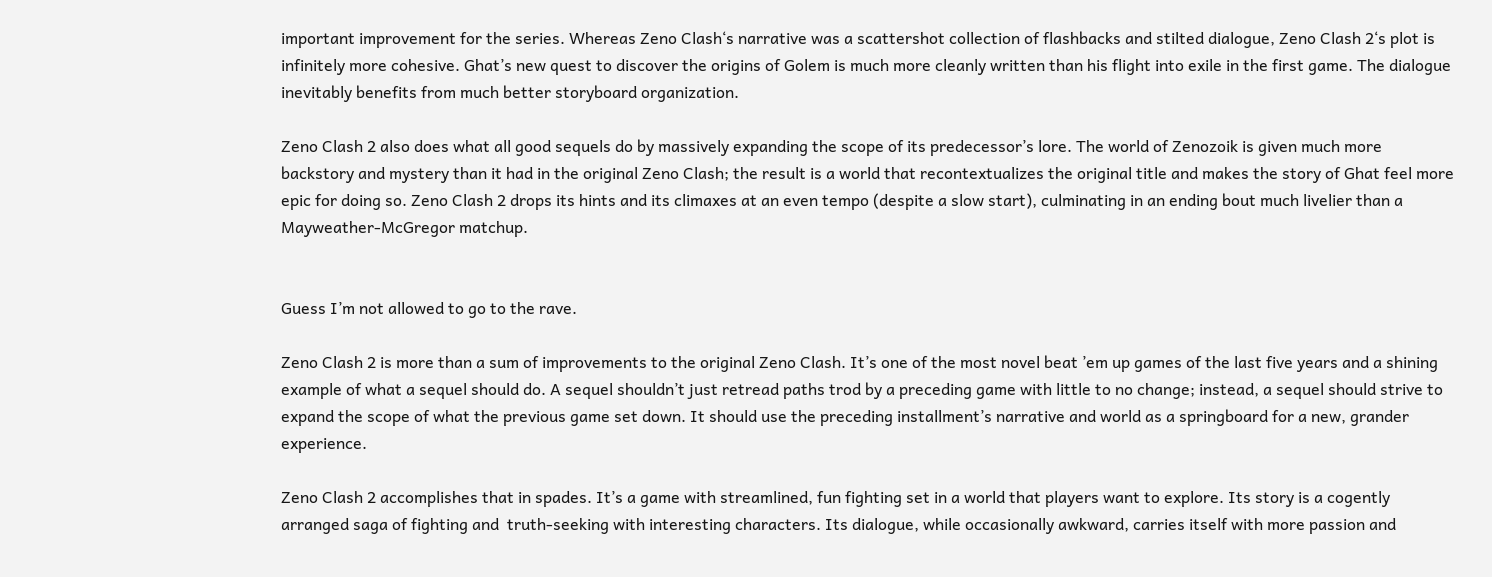important improvement for the series. Whereas Zeno Clash‘s narrative was a scattershot collection of flashbacks and stilted dialogue, Zeno Clash 2‘s plot is infinitely more cohesive. Ghat’s new quest to discover the origins of Golem is much more cleanly written than his flight into exile in the first game. The dialogue inevitably benefits from much better storyboard organization.

Zeno Clash 2 also does what all good sequels do by massively expanding the scope of its predecessor’s lore. The world of Zenozoik is given much more backstory and mystery than it had in the original Zeno Clash; the result is a world that recontextualizes the original title and makes the story of Ghat feel more epic for doing so. Zeno Clash 2 drops its hints and its climaxes at an even tempo (despite a slow start), culminating in an ending bout much livelier than a Mayweather-McGregor matchup.


Guess I’m not allowed to go to the rave.

Zeno Clash 2 is more than a sum of improvements to the original Zeno Clash. It’s one of the most novel beat ’em up games of the last five years and a shining example of what a sequel should do. A sequel shouldn’t just retread paths trod by a preceding game with little to no change; instead, a sequel should strive to expand the scope of what the previous game set down. It should use the preceding installment’s narrative and world as a springboard for a new, grander experience.

Zeno Clash 2 accomplishes that in spades. It’s a game with streamlined, fun fighting set in a world that players want to explore. Its story is a cogently arranged saga of fighting and  truth-seeking with interesting characters. Its dialogue, while occasionally awkward, carries itself with more passion and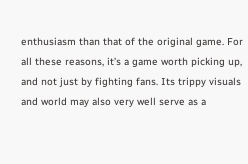enthusiasm than that of the original game. For all these reasons, it’s a game worth picking up,  and not just by fighting fans. Its trippy visuals and world may also very well serve as a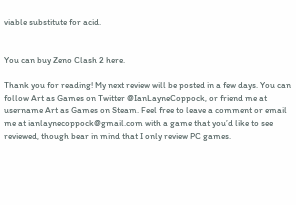viable substitute for acid.


You can buy Zeno Clash 2 here.

Thank you for reading! My next review will be posted in a few days. You can follow Art as Games on Twitter @IanLayneCoppock, or friend me at username Art as Games on Steam. Feel free to leave a comment or email me at ianlaynecoppock@gmail.com with a game that you’d like to see reviewed, though bear in mind that I only review PC games.